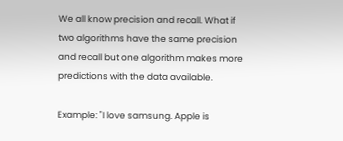We all know precision and recall. What if two algorithms have the same precision and recall but one algorithm makes more predictions with the data available.

Example: "I love samsung. Apple is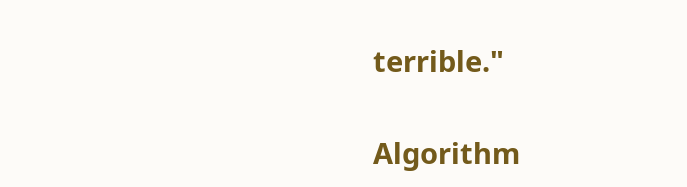terrible."

Algorithm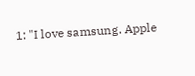1: "I love samsung. Apple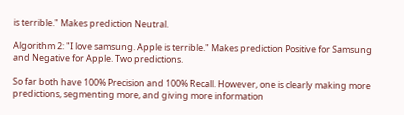is terrible." Makes prediction Neutral.

Algorithm 2: "I love samsung. Apple is terrible." Makes prediction Positive for Samsung and Negative for Apple. Two predictions.

So far both have 100% Precision and 100% Recall. However, one is clearly making more predictions, segmenting more, and giving more information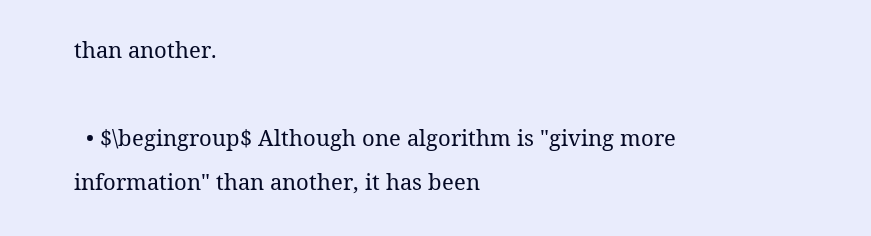than another.

  • $\begingroup$ Although one algorithm is "giving more information" than another, it has been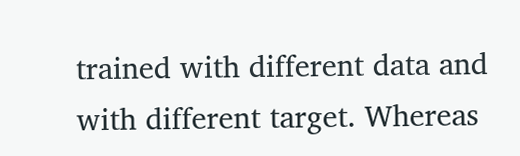trained with different data and with different target. Whereas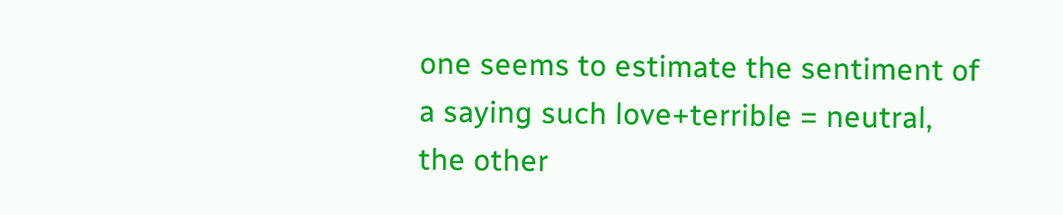one seems to estimate the sentiment of a saying such love+terrible = neutral, the other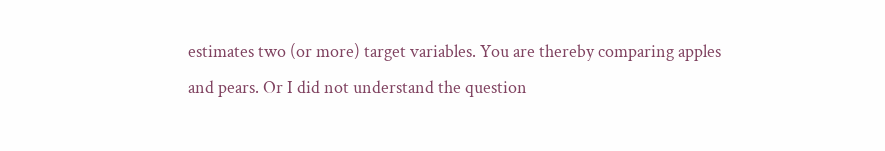estimates two (or more) target variables. You are thereby comparing apples and pears. Or I did not understand the question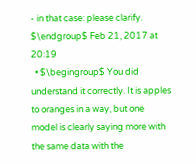- in that case: please clarify. $\endgroup$ Feb 21, 2017 at 20:19
  • $\begingroup$ You did understand it correctly. It is apples to oranges in a way, but one model is clearly saying more with the same data with the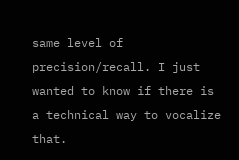same level of precision/recall. I just wanted to know if there is a technical way to vocalize that.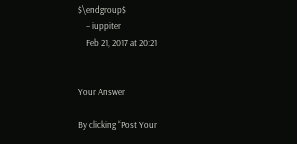$\endgroup$
    – iuppiter
    Feb 21, 2017 at 20:21


Your Answer

By clicking “Post Your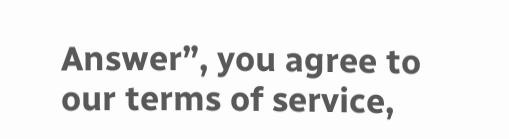Answer”, you agree to our terms of service,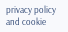privacy policy and cookie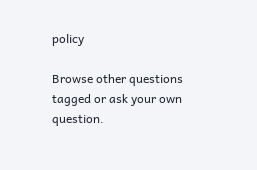policy

Browse other questions tagged or ask your own question.